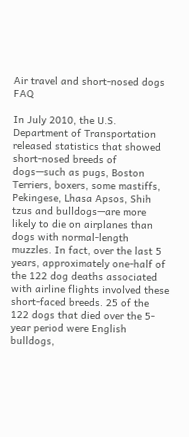Air travel and short-nosed dogs FAQ

In July 2010, the U.S. Department of Transportation released statistics that showed short-nosed breeds of dogs—such as pugs, Boston Terriers, boxers, some mastiffs, Pekingese, Lhasa Apsos, Shih tzus and bulldogs—are more likely to die on airplanes than dogs with normal-length muzzles. In fact, over the last 5 years, approximately one-half of the 122 dog deaths associated with airline flights involved these short-faced breeds. 25 of the 122 dogs that died over the 5-year period were English bulldogs,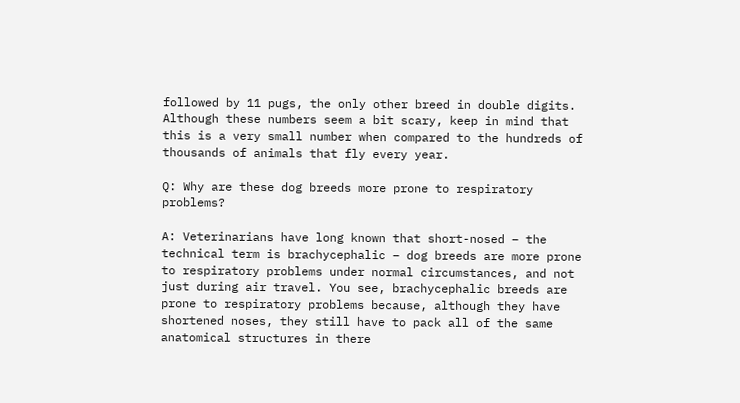followed by 11 pugs, the only other breed in double digits. Although these numbers seem a bit scary, keep in mind that this is a very small number when compared to the hundreds of thousands of animals that fly every year.

Q: Why are these dog breeds more prone to respiratory problems?

A: Veterinarians have long known that short-nosed – the technical term is brachycephalic – dog breeds are more prone to respiratory problems under normal circumstances, and not just during air travel. You see, brachycephalic breeds are prone to respiratory problems because, although they have shortened noses, they still have to pack all of the same anatomical structures in there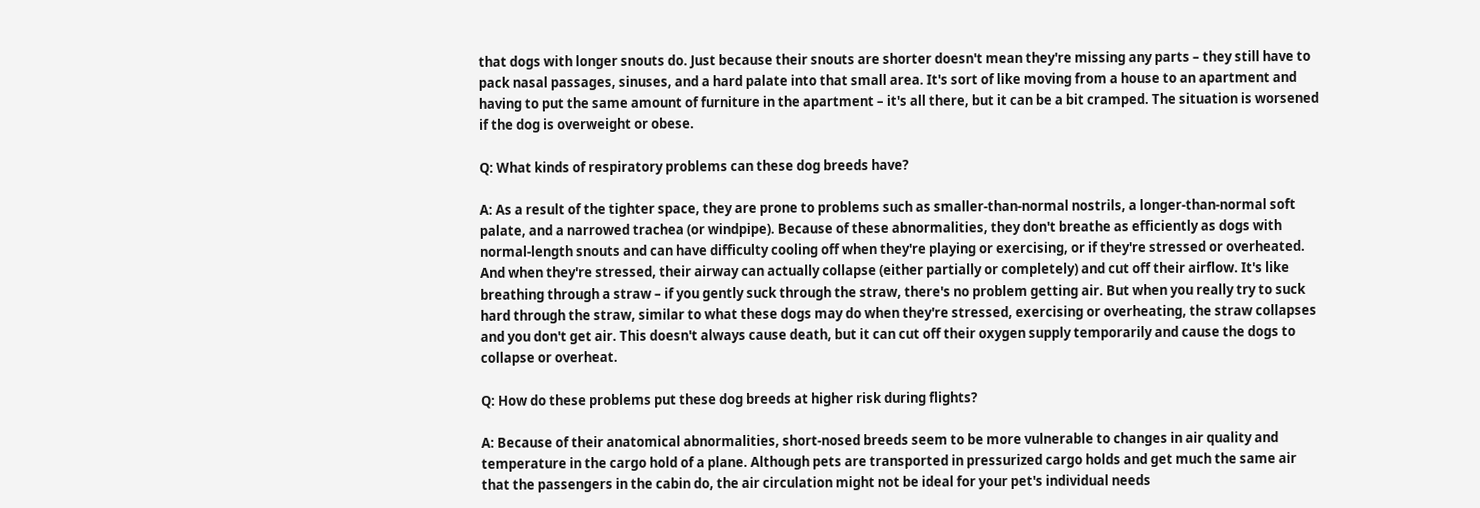that dogs with longer snouts do. Just because their snouts are shorter doesn't mean they're missing any parts – they still have to pack nasal passages, sinuses, and a hard palate into that small area. It's sort of like moving from a house to an apartment and having to put the same amount of furniture in the apartment – it's all there, but it can be a bit cramped. The situation is worsened if the dog is overweight or obese.

Q: What kinds of respiratory problems can these dog breeds have?

A: As a result of the tighter space, they are prone to problems such as smaller-than-normal nostrils, a longer-than-normal soft palate, and a narrowed trachea (or windpipe). Because of these abnormalities, they don't breathe as efficiently as dogs with normal-length snouts and can have difficulty cooling off when they're playing or exercising, or if they're stressed or overheated. And when they're stressed, their airway can actually collapse (either partially or completely) and cut off their airflow. It's like breathing through a straw – if you gently suck through the straw, there's no problem getting air. But when you really try to suck hard through the straw, similar to what these dogs may do when they're stressed, exercising or overheating, the straw collapses and you don't get air. This doesn't always cause death, but it can cut off their oxygen supply temporarily and cause the dogs to collapse or overheat.

Q: How do these problems put these dog breeds at higher risk during flights?

A: Because of their anatomical abnormalities, short-nosed breeds seem to be more vulnerable to changes in air quality and temperature in the cargo hold of a plane. Although pets are transported in pressurized cargo holds and get much the same air that the passengers in the cabin do, the air circulation might not be ideal for your pet's individual needs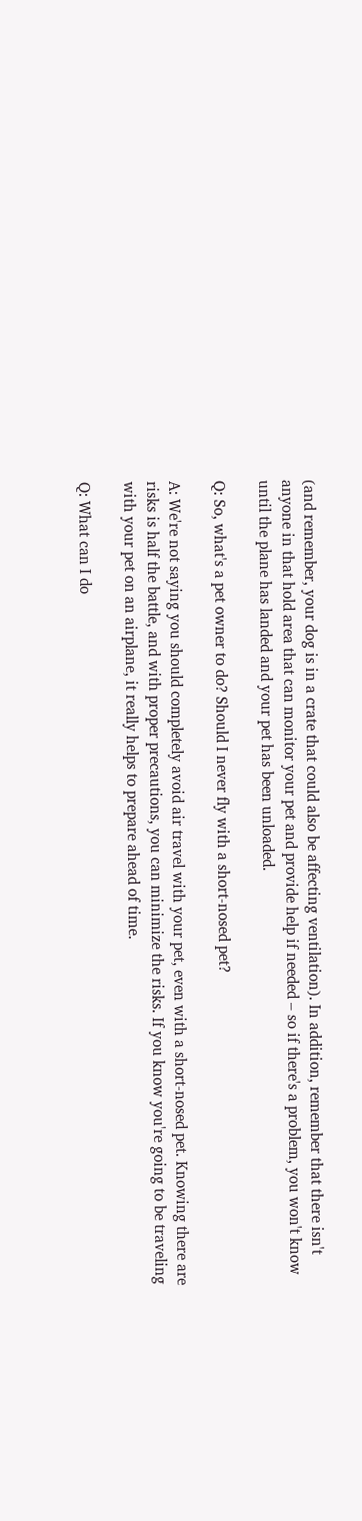(and remember, your dog is in a crate that could also be affecting ventilation). In addition, remember that there isn't anyone in that hold area that can monitor your pet and provide help if needed – so if there's a problem, you won't know until the plane has landed and your pet has been unloaded.

Q: So, what's a pet owner to do? Should I never fly with a short-nosed pet?

A: We're not saying you should completely avoid air travel with your pet, even with a short-nosed pet. Knowing there are risks is half the battle, and with proper precautions, you can minimize the risks. If you know you're going to be traveling with your pet on an airplane, it really helps to prepare ahead of time.

Q: What can I do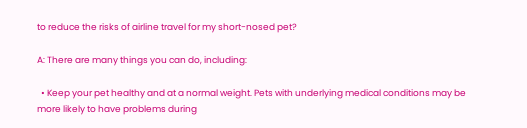to reduce the risks of airline travel for my short-nosed pet?

A: There are many things you can do, including:

  • Keep your pet healthy and at a normal weight. Pets with underlying medical conditions may be more likely to have problems during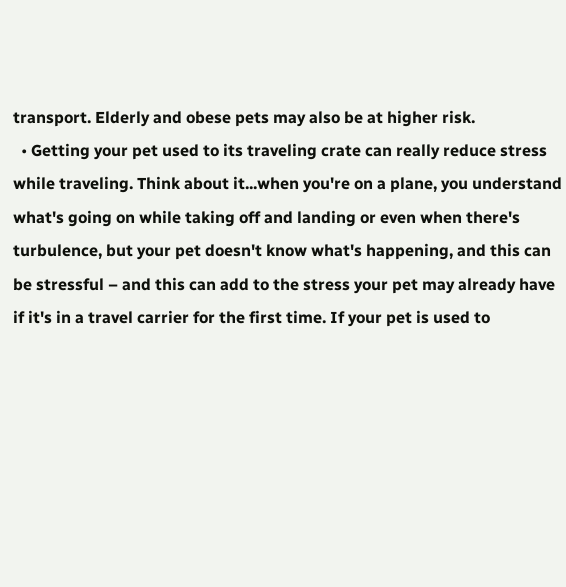transport. Elderly and obese pets may also be at higher risk.
  • Getting your pet used to its traveling crate can really reduce stress while traveling. Think about it...when you're on a plane, you understand what's going on while taking off and landing or even when there's turbulence, but your pet doesn't know what's happening, and this can be stressful – and this can add to the stress your pet may already have if it's in a travel carrier for the first time. If your pet is used to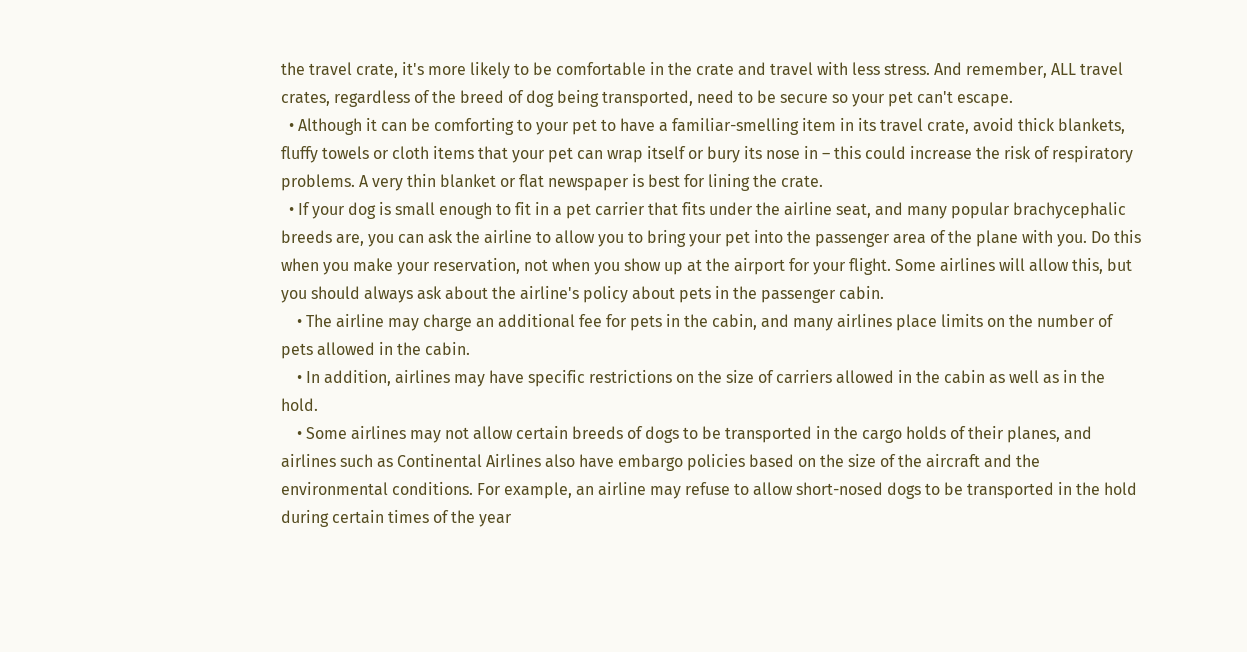the travel crate, it's more likely to be comfortable in the crate and travel with less stress. And remember, ALL travel crates, regardless of the breed of dog being transported, need to be secure so your pet can't escape.
  • Although it can be comforting to your pet to have a familiar-smelling item in its travel crate, avoid thick blankets, fluffy towels or cloth items that your pet can wrap itself or bury its nose in – this could increase the risk of respiratory problems. A very thin blanket or flat newspaper is best for lining the crate.
  • If your dog is small enough to fit in a pet carrier that fits under the airline seat, and many popular brachycephalic breeds are, you can ask the airline to allow you to bring your pet into the passenger area of the plane with you. Do this when you make your reservation, not when you show up at the airport for your flight. Some airlines will allow this, but you should always ask about the airline's policy about pets in the passenger cabin.
    • The airline may charge an additional fee for pets in the cabin, and many airlines place limits on the number of pets allowed in the cabin.
    • In addition, airlines may have specific restrictions on the size of carriers allowed in the cabin as well as in the hold.
    • Some airlines may not allow certain breeds of dogs to be transported in the cargo holds of their planes, and airlines such as Continental Airlines also have embargo policies based on the size of the aircraft and the environmental conditions. For example, an airline may refuse to allow short-nosed dogs to be transported in the hold during certain times of the year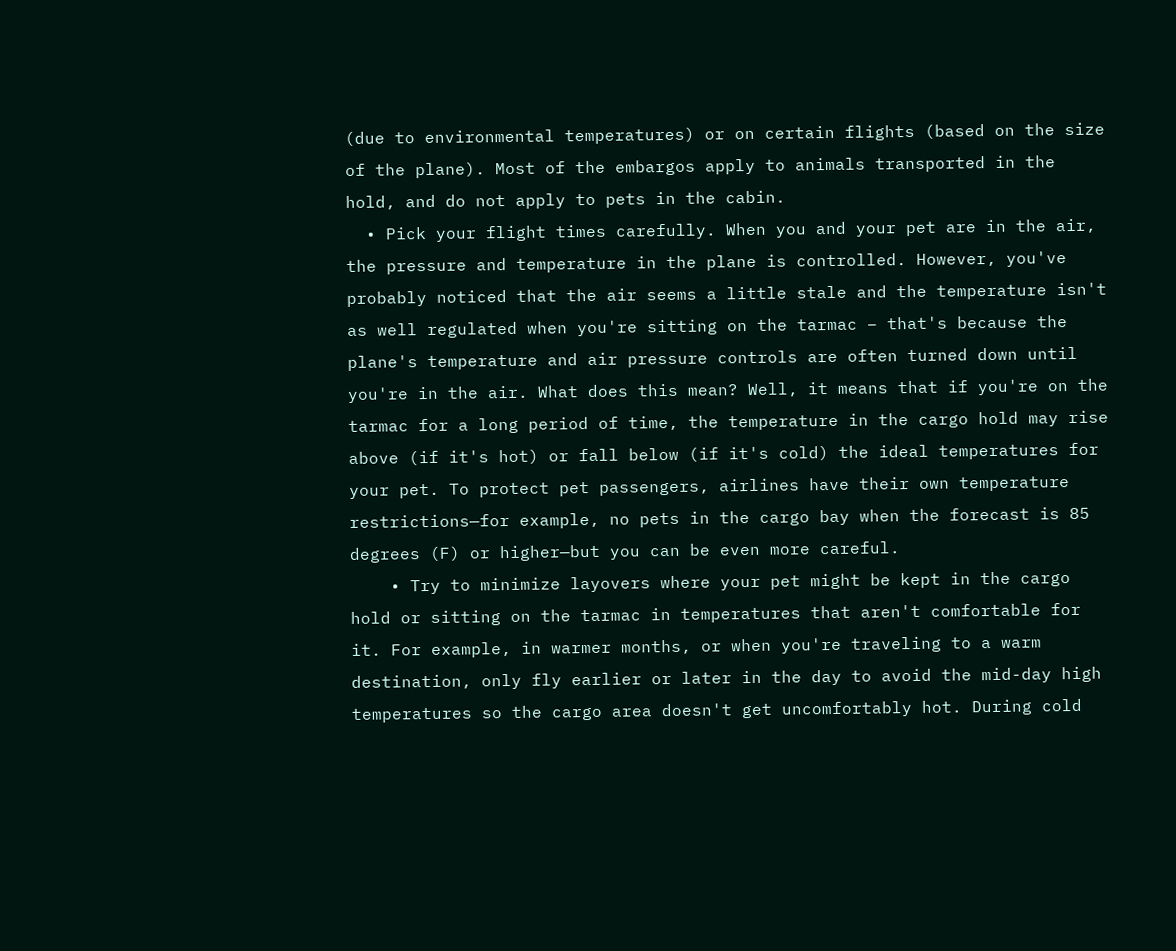(due to environmental temperatures) or on certain flights (based on the size of the plane). Most of the embargos apply to animals transported in the hold, and do not apply to pets in the cabin.
  • Pick your flight times carefully. When you and your pet are in the air, the pressure and temperature in the plane is controlled. However, you've probably noticed that the air seems a little stale and the temperature isn't as well regulated when you're sitting on the tarmac – that's because the plane's temperature and air pressure controls are often turned down until you're in the air. What does this mean? Well, it means that if you're on the tarmac for a long period of time, the temperature in the cargo hold may rise above (if it's hot) or fall below (if it's cold) the ideal temperatures for your pet. To protect pet passengers, airlines have their own temperature restrictions—for example, no pets in the cargo bay when the forecast is 85 degrees (F) or higher—but you can be even more careful.
    • Try to minimize layovers where your pet might be kept in the cargo hold or sitting on the tarmac in temperatures that aren't comfortable for it. For example, in warmer months, or when you're traveling to a warm destination, only fly earlier or later in the day to avoid the mid-day high temperatures so the cargo area doesn't get uncomfortably hot. During cold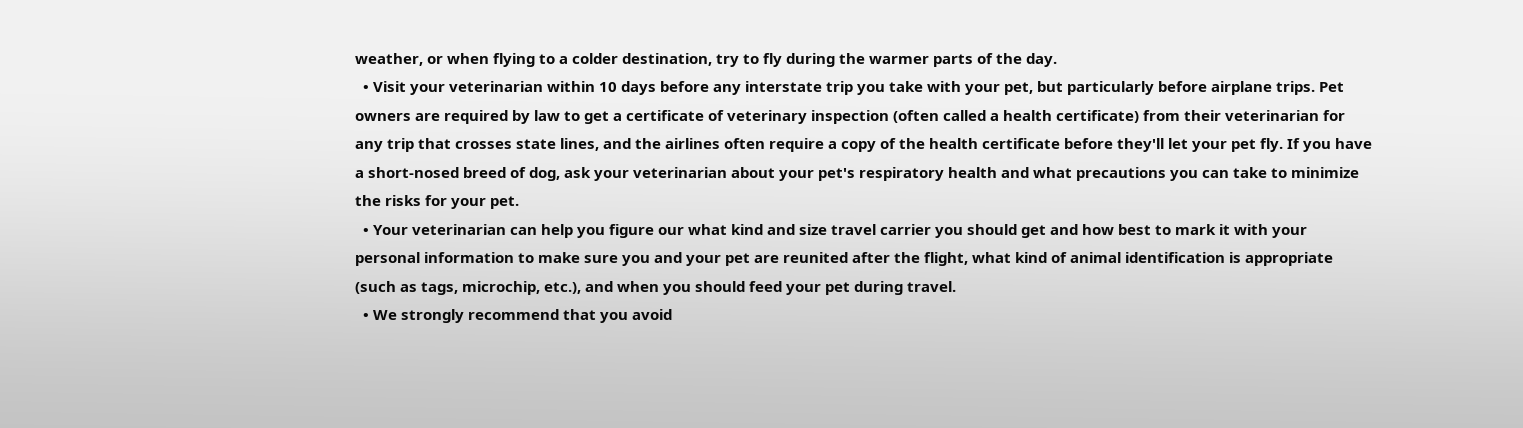weather, or when flying to a colder destination, try to fly during the warmer parts of the day.
  • Visit your veterinarian within 10 days before any interstate trip you take with your pet, but particularly before airplane trips. Pet owners are required by law to get a certificate of veterinary inspection (often called a health certificate) from their veterinarian for any trip that crosses state lines, and the airlines often require a copy of the health certificate before they'll let your pet fly. If you have a short-nosed breed of dog, ask your veterinarian about your pet's respiratory health and what precautions you can take to minimize the risks for your pet.
  • Your veterinarian can help you figure our what kind and size travel carrier you should get and how best to mark it with your personal information to make sure you and your pet are reunited after the flight, what kind of animal identification is appropriate (such as tags, microchip, etc.), and when you should feed your pet during travel.
  • We strongly recommend that you avoid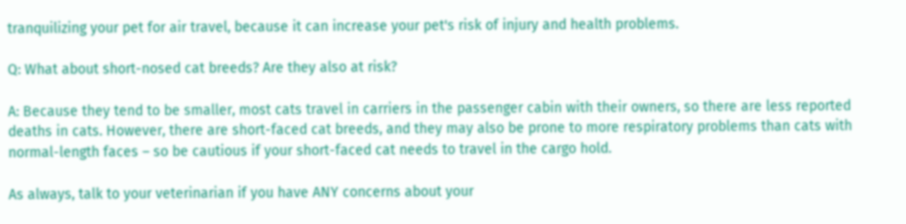tranquilizing your pet for air travel, because it can increase your pet's risk of injury and health problems.

Q: What about short-nosed cat breeds? Are they also at risk?

A: Because they tend to be smaller, most cats travel in carriers in the passenger cabin with their owners, so there are less reported deaths in cats. However, there are short-faced cat breeds, and they may also be prone to more respiratory problems than cats with normal-length faces – so be cautious if your short-faced cat needs to travel in the cargo hold.

As always, talk to your veterinarian if you have ANY concerns about your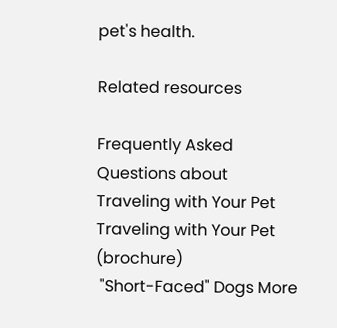pet's health.

Related resources

Frequently Asked Questions about Traveling with Your Pet
Traveling with Your Pet (brochure)
 "Short-Faced" Dogs More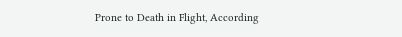Prone to Death in Flight, According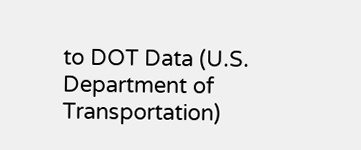to DOT Data (U.S. Department of Transportation)